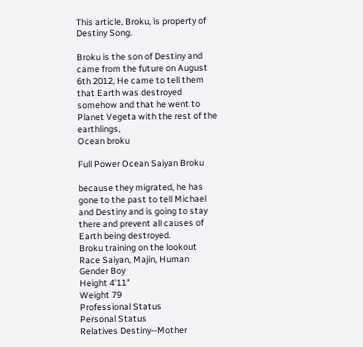This article, Broku, is property of Destiny Song.

Broku is the son of Destiny and came from the future on August 6th 2012, He came to tell them that Earth was destroyed somehow and that he went to Planet Vegeta with the rest of the earthlings,
Ocean broku

Full Power Ocean Saiyan Broku

because they migrated, he has gone to the past to tell Michael and Destiny and is going to stay there and prevent all causes of Earth being destroyed.
Broku training on the lookout
Race Saiyan, Majin, Human
Gender Boy
Height 4'11"
Weight 79
Professional Status
Personal Status
Relatives Destiny--Mother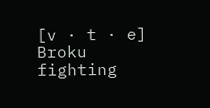[v · t · e]
Broku fighting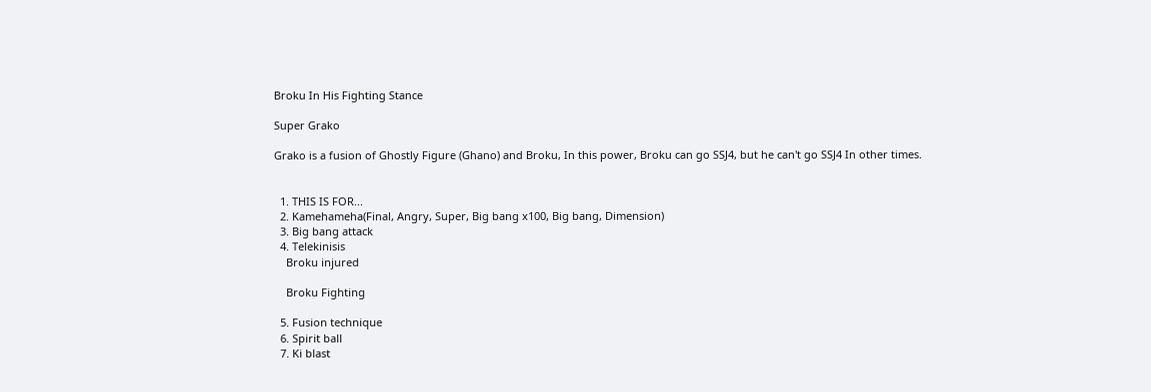Broku In His Fighting Stance

Super Grako

Grako is a fusion of Ghostly Figure (Ghano) and Broku, In this power, Broku can go SSJ4, but he can't go SSJ4 In other times.


  1. THIS IS FOR...
  2. Kamehameha(Final, Angry, Super, Big bang x100, Big bang, Dimension)
  3. Big bang attack
  4. Telekinisis
    Broku injured

    Broku Fighting

  5. Fusion technique
  6. Spirit ball
  7. Ki blast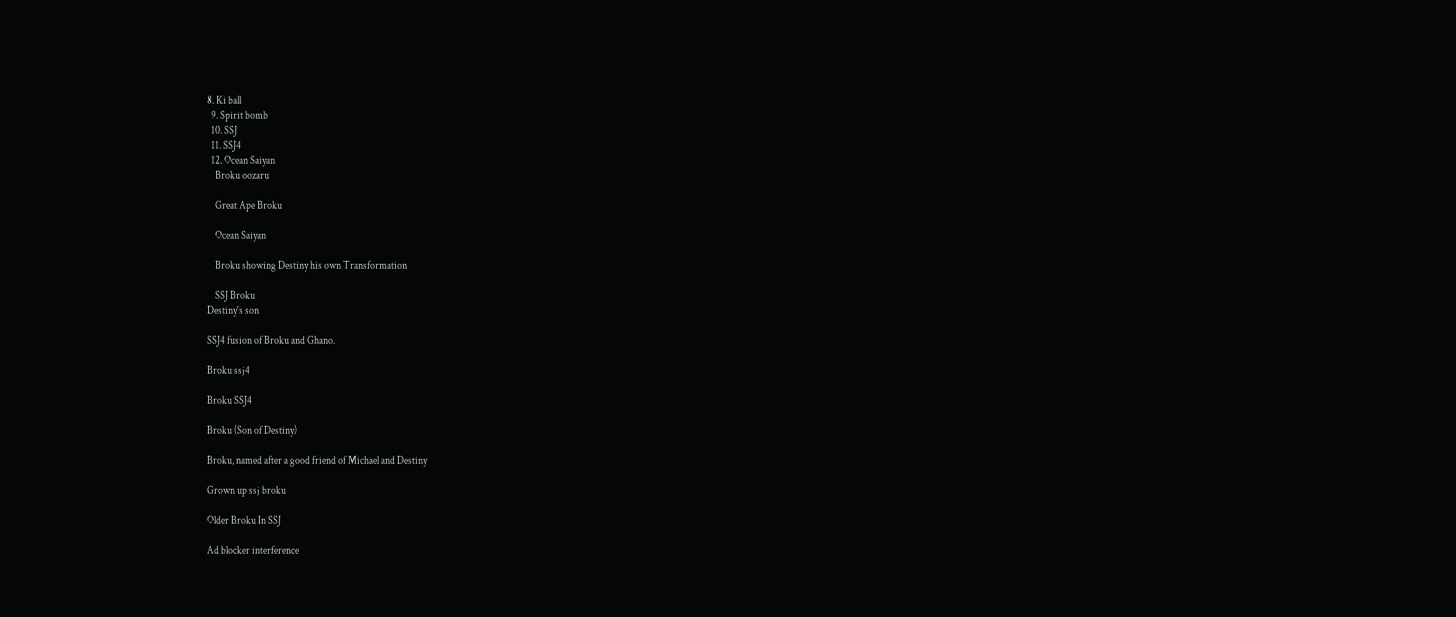8. Ki ball
  9. Spirit bomb
  10. SSJ
  11. SSJ4
  12. Ocean Saiyan
    Broku oozaru

    Great Ape Broku

    Ocean Saiyan

    Broku showing Destiny his own Transformation

    SSJ Broku
Destiny's son

SSJ4 fusion of Broku and Ghano.

Broku ssj4

Broku SSJ4

Broku (Son of Destiny)

Broku, named after a good friend of Michael and Destiny

Grown up ssj broku

Older Broku In SSJ

Ad blocker interference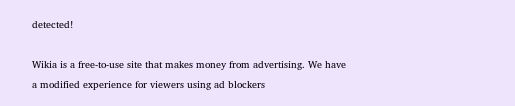detected!

Wikia is a free-to-use site that makes money from advertising. We have a modified experience for viewers using ad blockers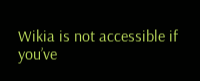Wikia is not accessible if you’ve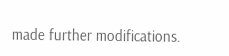made further modifications.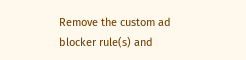Remove the custom ad blocker rule(s) and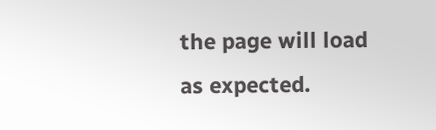the page will load as expected.